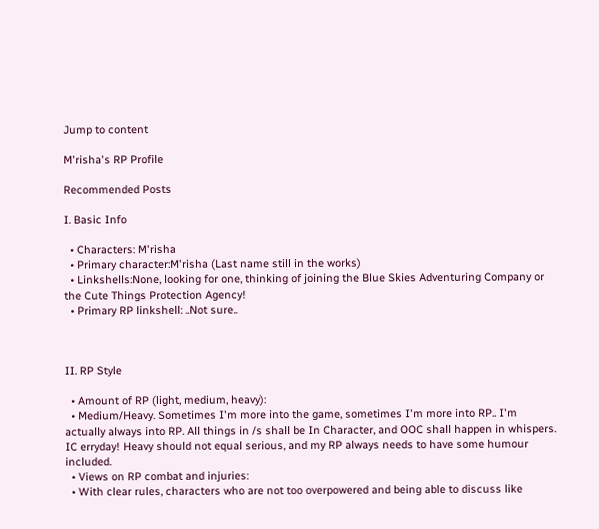Jump to content

M'risha's RP Profile

Recommended Posts

I. Basic Info

  • Characters: M'risha
  • Primary character:M'risha (Last name still in the works)
  • Linkshells:None, looking for one, thinking of joining the Blue Skies Adventuring Company or the Cute Things Protection Agency!
  • Primary RP linkshell: ..Not sure..



II. RP Style

  • Amount of RP (light, medium, heavy):
  • Medium/Heavy. Sometimes I'm more into the game, sometimes I'm more into RP.. I'm actually always into RP. All things in /s shall be In Character, and OOC shall happen in whispers. IC erryday! Heavy should not equal serious, and my RP always needs to have some humour included.
  • Views on RP combat and injuries:
  • With clear rules, characters who are not too overpowered and being able to discuss like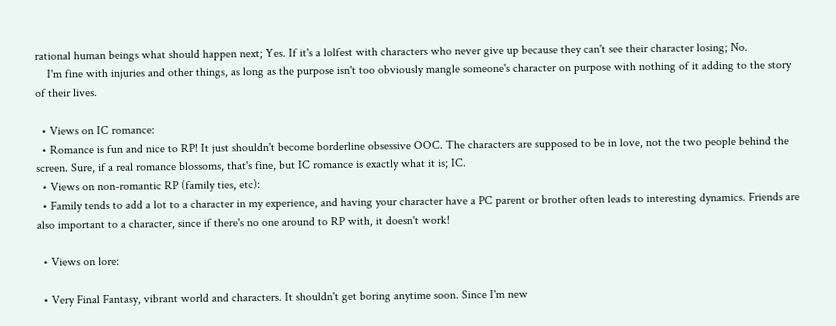rational human beings what should happen next; Yes. If it's a lolfest with characters who never give up because they can't see their character losing; No.
    I'm fine with injuries and other things, as long as the purpose isn't too obviously mangle someone's character on purpose with nothing of it adding to the story of their lives.

  • Views on IC romance:
  • Romance is fun and nice to RP! It just shouldn't become borderline obsessive OOC. The characters are supposed to be in love, not the two people behind the screen. Sure, if a real romance blossoms, that's fine, but IC romance is exactly what it is; IC.
  • Views on non-romantic RP (family ties, etc):
  • Family tends to add a lot to a character in my experience, and having your character have a PC parent or brother often leads to interesting dynamics. Friends are also important to a character, since if there's no one around to RP with, it doesn't work!

  • Views on lore:

  • Very Final Fantasy, vibrant world and characters. It shouldn't get boring anytime soon. Since I'm new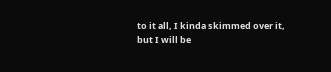to it all, I kinda skimmed over it, but I will be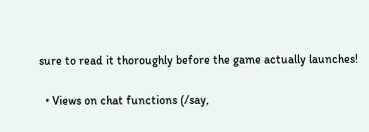sure to read it thoroughly before the game actually launches!

  • Views on chat functions (/say,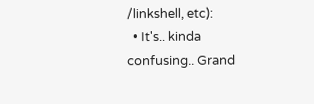/linkshell, etc):
  • It's.. kinda confusing.. Grand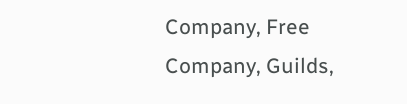Company, Free Company, Guilds,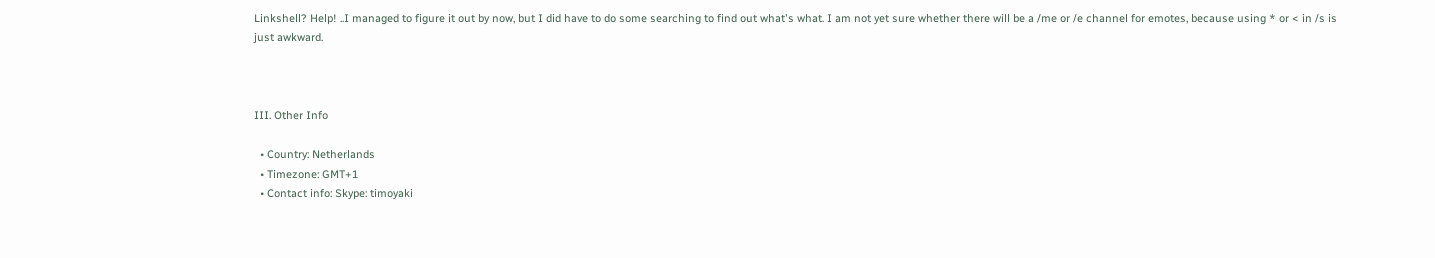Linkshell? Help! ..I managed to figure it out by now, but I did have to do some searching to find out what's what. I am not yet sure whether there will be a /me or /e channel for emotes, because using * or < in /s is just awkward.



III. Other Info

  • Country: Netherlands
  • Timezone: GMT+1
  • Contact info: Skype: timoyaki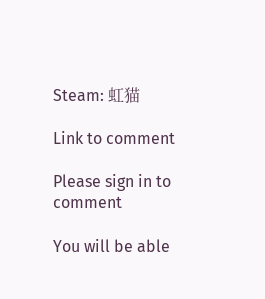Steam: 虹猫

Link to comment

Please sign in to comment

You will be able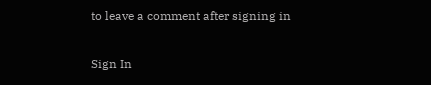to leave a comment after signing in

Sign In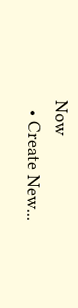Now
  • Create New...